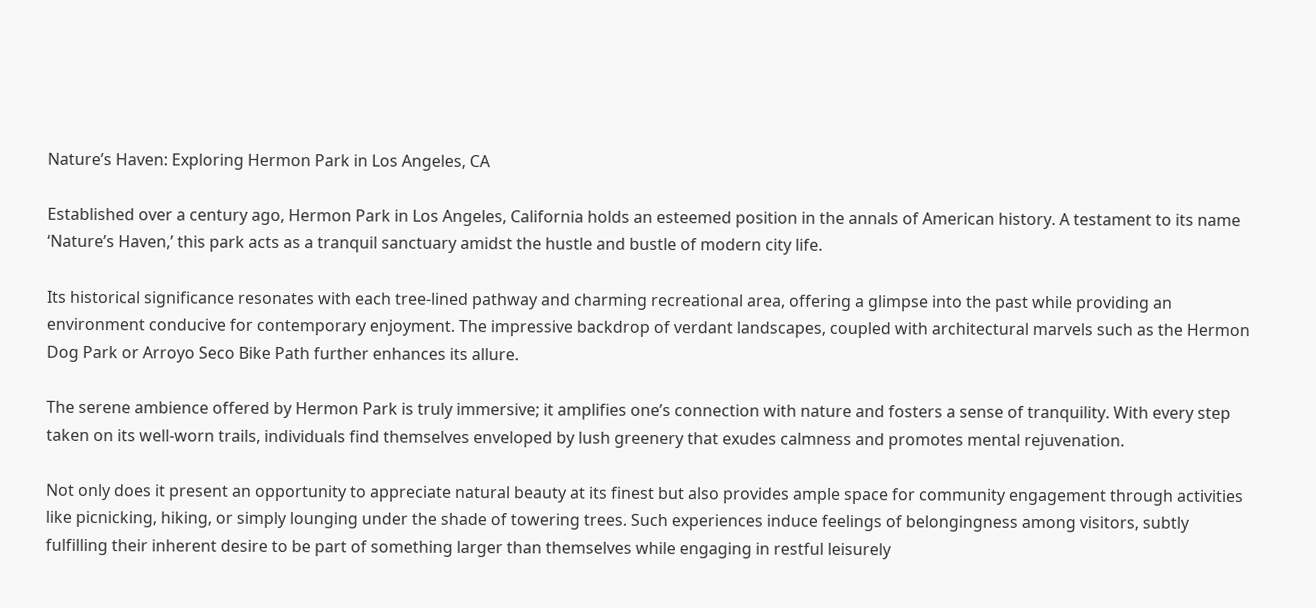Nature’s Haven: Exploring Hermon Park in Los Angeles, CA

Established over a century ago, Hermon Park in Los Angeles, California holds an esteemed position in the annals of American history. A testament to its name ‘Nature’s Haven,’ this park acts as a tranquil sanctuary amidst the hustle and bustle of modern city life.

Its historical significance resonates with each tree-lined pathway and charming recreational area, offering a glimpse into the past while providing an environment conducive for contemporary enjoyment. The impressive backdrop of verdant landscapes, coupled with architectural marvels such as the Hermon Dog Park or Arroyo Seco Bike Path further enhances its allure.

The serene ambience offered by Hermon Park is truly immersive; it amplifies one’s connection with nature and fosters a sense of tranquility. With every step taken on its well-worn trails, individuals find themselves enveloped by lush greenery that exudes calmness and promotes mental rejuvenation.

Not only does it present an opportunity to appreciate natural beauty at its finest but also provides ample space for community engagement through activities like picnicking, hiking, or simply lounging under the shade of towering trees. Such experiences induce feelings of belongingness among visitors, subtly fulfilling their inherent desire to be part of something larger than themselves while engaging in restful leisurely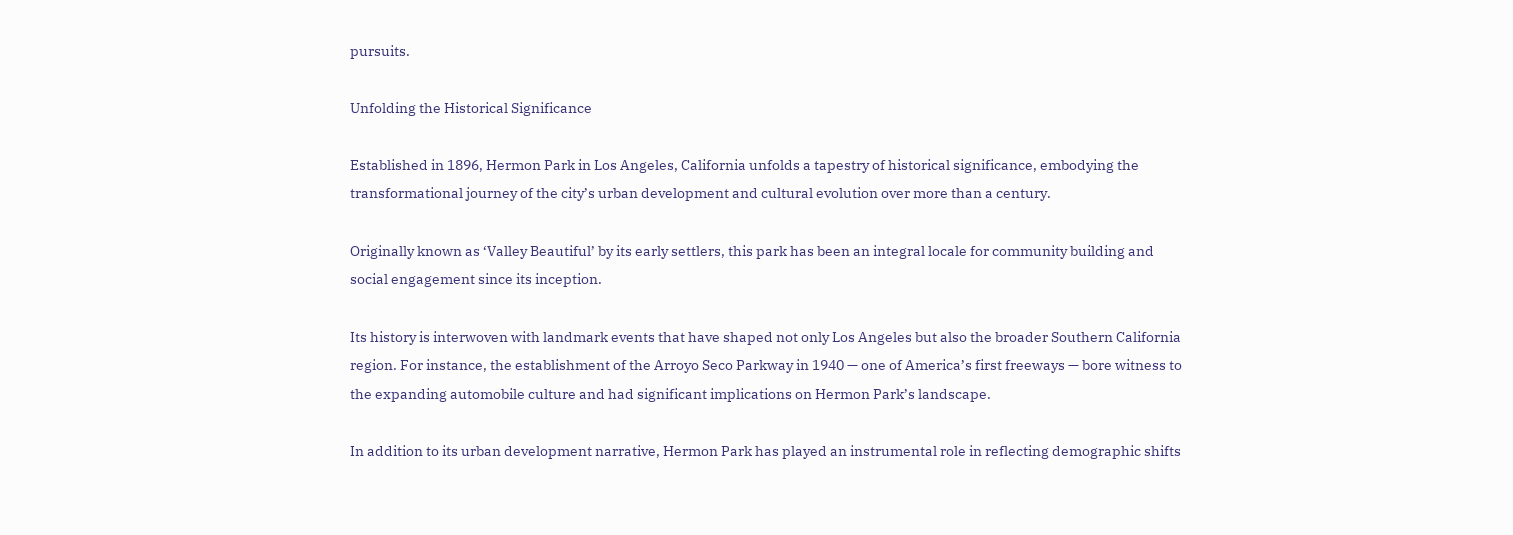pursuits.

Unfolding the Historical Significance

Established in 1896, Hermon Park in Los Angeles, California unfolds a tapestry of historical significance, embodying the transformational journey of the city’s urban development and cultural evolution over more than a century.

Originally known as ‘Valley Beautiful’ by its early settlers, this park has been an integral locale for community building and social engagement since its inception.

Its history is interwoven with landmark events that have shaped not only Los Angeles but also the broader Southern California region. For instance, the establishment of the Arroyo Seco Parkway in 1940 — one of America’s first freeways — bore witness to the expanding automobile culture and had significant implications on Hermon Park’s landscape.

In addition to its urban development narrative, Hermon Park has played an instrumental role in reflecting demographic shifts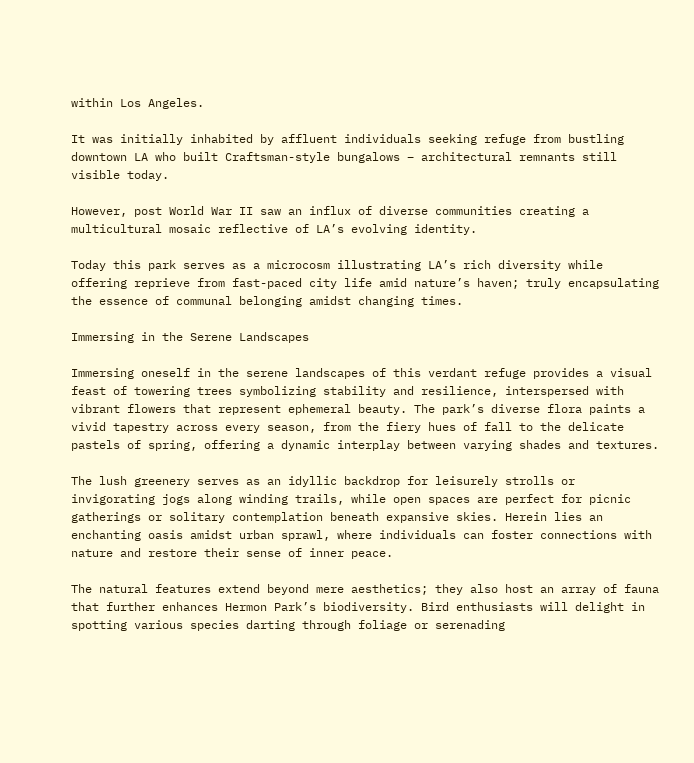within Los Angeles.

It was initially inhabited by affluent individuals seeking refuge from bustling downtown LA who built Craftsman-style bungalows – architectural remnants still visible today.

However, post World War II saw an influx of diverse communities creating a multicultural mosaic reflective of LA’s evolving identity.

Today this park serves as a microcosm illustrating LA’s rich diversity while offering reprieve from fast-paced city life amid nature’s haven; truly encapsulating the essence of communal belonging amidst changing times.

Immersing in the Serene Landscapes

Immersing oneself in the serene landscapes of this verdant refuge provides a visual feast of towering trees symbolizing stability and resilience, interspersed with vibrant flowers that represent ephemeral beauty. The park’s diverse flora paints a vivid tapestry across every season, from the fiery hues of fall to the delicate pastels of spring, offering a dynamic interplay between varying shades and textures.

The lush greenery serves as an idyllic backdrop for leisurely strolls or invigorating jogs along winding trails, while open spaces are perfect for picnic gatherings or solitary contemplation beneath expansive skies. Herein lies an enchanting oasis amidst urban sprawl, where individuals can foster connections with nature and restore their sense of inner peace.

The natural features extend beyond mere aesthetics; they also host an array of fauna that further enhances Hermon Park’s biodiversity. Bird enthusiasts will delight in spotting various species darting through foliage or serenading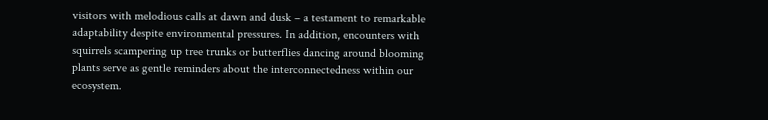visitors with melodious calls at dawn and dusk – a testament to remarkable adaptability despite environmental pressures. In addition, encounters with squirrels scampering up tree trunks or butterflies dancing around blooming plants serve as gentle reminders about the interconnectedness within our ecosystem.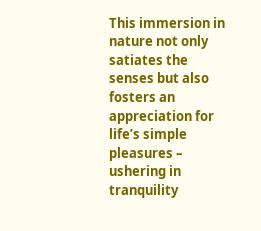This immersion in nature not only satiates the senses but also fosters an appreciation for life’s simple pleasures – ushering in tranquility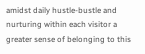amidst daily hustle-bustle and nurturing within each visitor a greater sense of belonging to this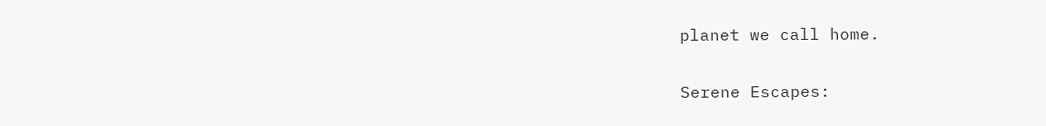planet we call home.


Serene Escapes: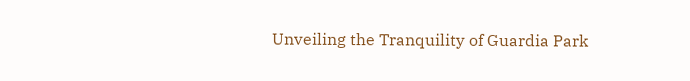Unveiling the Tranquility of Guardia Park